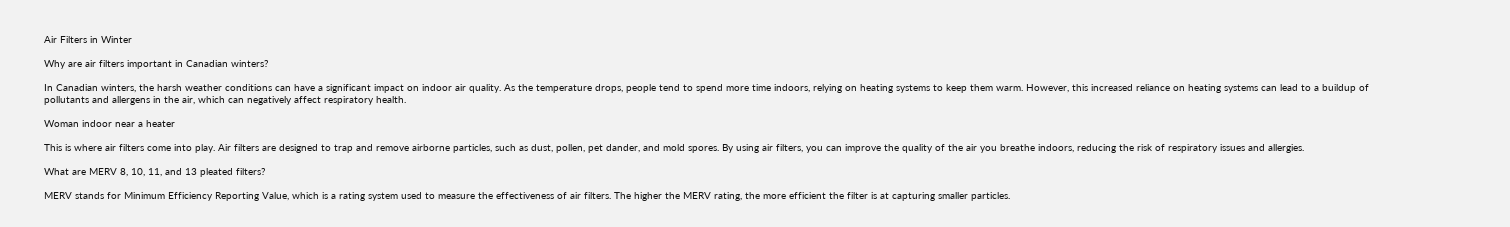Air Filters in Winter

Why are air filters important in Canadian winters?

In Canadian winters, the harsh weather conditions can have a significant impact on indoor air quality. As the temperature drops, people tend to spend more time indoors, relying on heating systems to keep them warm. However, this increased reliance on heating systems can lead to a buildup of pollutants and allergens in the air, which can negatively affect respiratory health.

Woman indoor near a heater

This is where air filters come into play. Air filters are designed to trap and remove airborne particles, such as dust, pollen, pet dander, and mold spores. By using air filters, you can improve the quality of the air you breathe indoors, reducing the risk of respiratory issues and allergies.

What are MERV 8, 10, 11, and 13 pleated filters?

MERV stands for Minimum Efficiency Reporting Value, which is a rating system used to measure the effectiveness of air filters. The higher the MERV rating, the more efficient the filter is at capturing smaller particles.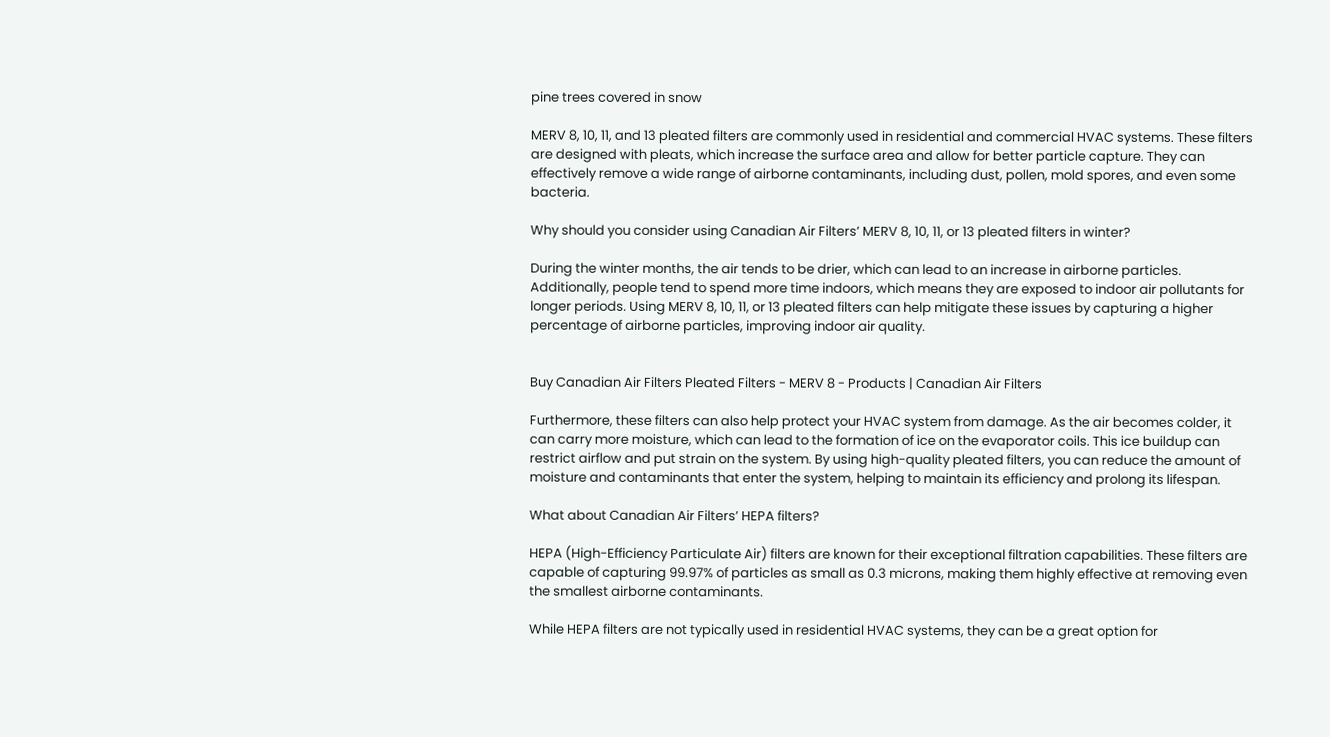pine trees covered in snow

MERV 8, 10, 11, and 13 pleated filters are commonly used in residential and commercial HVAC systems. These filters are designed with pleats, which increase the surface area and allow for better particle capture. They can effectively remove a wide range of airborne contaminants, including dust, pollen, mold spores, and even some bacteria.

Why should you consider using Canadian Air Filters’ MERV 8, 10, 11, or 13 pleated filters in winter?

During the winter months, the air tends to be drier, which can lead to an increase in airborne particles. Additionally, people tend to spend more time indoors, which means they are exposed to indoor air pollutants for longer periods. Using MERV 8, 10, 11, or 13 pleated filters can help mitigate these issues by capturing a higher percentage of airborne particles, improving indoor air quality.


Buy Canadian Air Filters Pleated Filters - MERV 8 - Products | Canadian Air Filters

Furthermore, these filters can also help protect your HVAC system from damage. As the air becomes colder, it can carry more moisture, which can lead to the formation of ice on the evaporator coils. This ice buildup can restrict airflow and put strain on the system. By using high-quality pleated filters, you can reduce the amount of moisture and contaminants that enter the system, helping to maintain its efficiency and prolong its lifespan.

What about Canadian Air Filters’ HEPA filters?

HEPA (High-Efficiency Particulate Air) filters are known for their exceptional filtration capabilities. These filters are capable of capturing 99.97% of particles as small as 0.3 microns, making them highly effective at removing even the smallest airborne contaminants.

While HEPA filters are not typically used in residential HVAC systems, they can be a great option for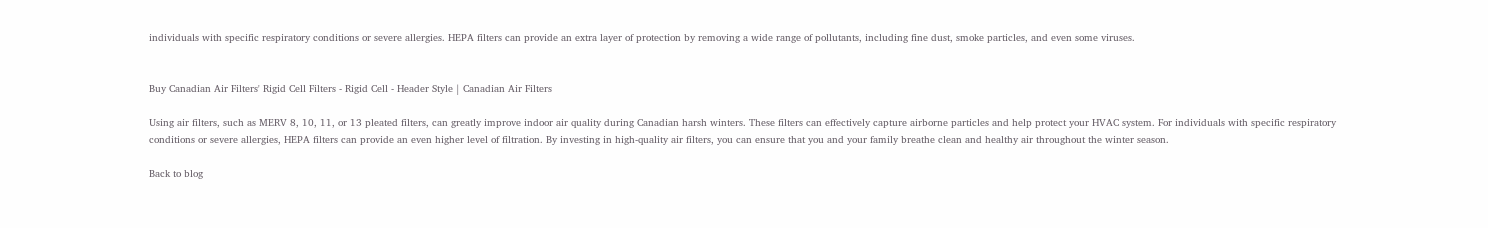individuals with specific respiratory conditions or severe allergies. HEPA filters can provide an extra layer of protection by removing a wide range of pollutants, including fine dust, smoke particles, and even some viruses.


Buy Canadian Air Filters' Rigid Cell Filters - Rigid Cell - Header Style | Canadian Air Filters

Using air filters, such as MERV 8, 10, 11, or 13 pleated filters, can greatly improve indoor air quality during Canadian harsh winters. These filters can effectively capture airborne particles and help protect your HVAC system. For individuals with specific respiratory conditions or severe allergies, HEPA filters can provide an even higher level of filtration. By investing in high-quality air filters, you can ensure that you and your family breathe clean and healthy air throughout the winter season.

Back to blog